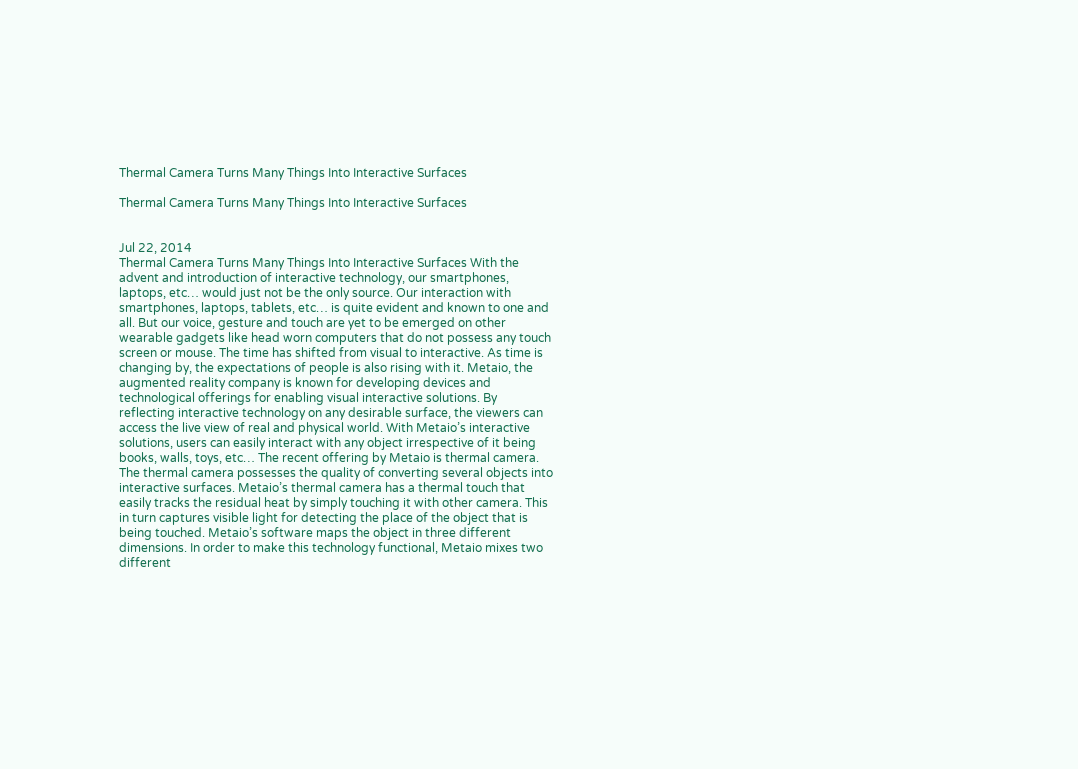Thermal Camera Turns Many Things Into Interactive Surfaces

Thermal Camera Turns Many Things Into Interactive Surfaces


Jul 22, 2014
Thermal Camera Turns Many Things Into Interactive Surfaces With the advent and introduction of interactive technology, our smartphones, laptops, etc… would just not be the only source. Our interaction with smartphones, laptops, tablets, etc… is quite evident and known to one and all. But our voice, gesture and touch are yet to be emerged on other wearable gadgets like head worn computers that do not possess any touch screen or mouse. The time has shifted from visual to interactive. As time is changing by, the expectations of people is also rising with it. Metaio, the augmented reality company is known for developing devices and technological offerings for enabling visual interactive solutions. By reflecting interactive technology on any desirable surface, the viewers can access the live view of real and physical world. With Metaio’s interactive solutions, users can easily interact with any object irrespective of it being books, walls, toys, etc… The recent offering by Metaio is thermal camera. The thermal camera possesses the quality of converting several objects into interactive surfaces. Metaio’s thermal camera has a thermal touch that easily tracks the residual heat by simply touching it with other camera. This in turn captures visible light for detecting the place of the object that is being touched. Metaio’s software maps the object in three different dimensions. In order to make this technology functional, Metaio mixes two different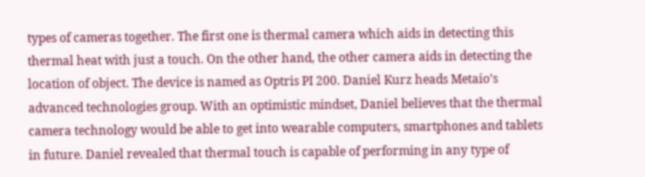types of cameras together. The first one is thermal camera which aids in detecting this thermal heat with just a touch. On the other hand, the other camera aids in detecting the location of object. The device is named as Optris PI 200. Daniel Kurz heads Metaio’s advanced technologies group. With an optimistic mindset, Daniel believes that the thermal camera technology would be able to get into wearable computers, smartphones and tablets in future. Daniel revealed that thermal touch is capable of performing in any type of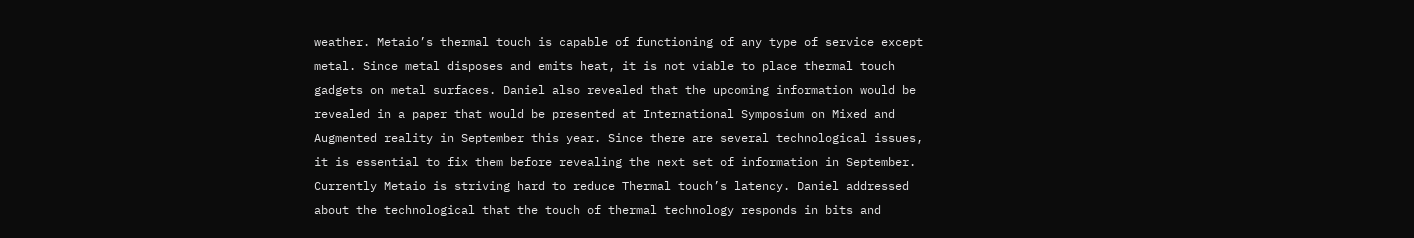weather. Metaio’s thermal touch is capable of functioning of any type of service except metal. Since metal disposes and emits heat, it is not viable to place thermal touch gadgets on metal surfaces. Daniel also revealed that the upcoming information would be revealed in a paper that would be presented at International Symposium on Mixed and Augmented reality in September this year. Since there are several technological issues, it is essential to fix them before revealing the next set of information in September. Currently Metaio is striving hard to reduce Thermal touch’s latency. Daniel addressed about the technological that the touch of thermal technology responds in bits and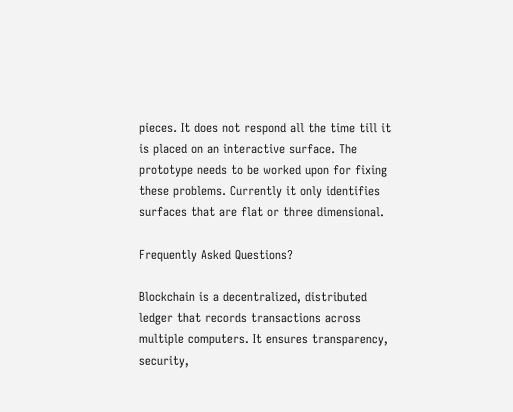pieces. It does not respond all the time till it is placed on an interactive surface. The prototype needs to be worked upon for fixing these problems. Currently it only identifies surfaces that are flat or three dimensional.

Frequently Asked Questions?

Blockchain is a decentralized, distributed ledger that records transactions across multiple computers. It ensures transparency, security,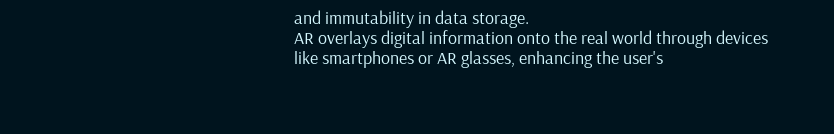and immutability in data storage.
AR overlays digital information onto the real world through devices like smartphones or AR glasses, enhancing the user's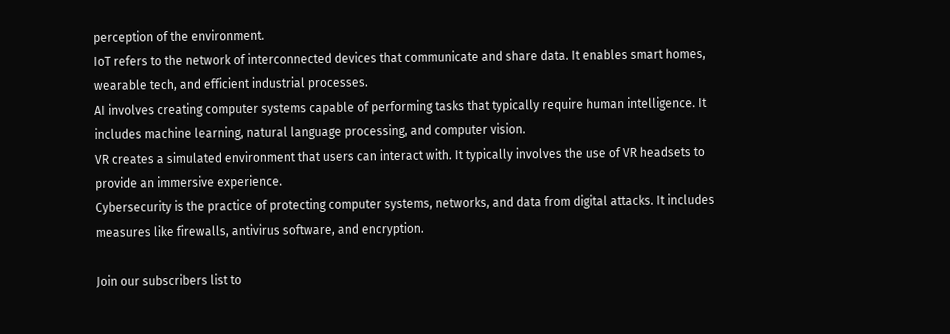perception of the environment.
IoT refers to the network of interconnected devices that communicate and share data. It enables smart homes, wearable tech, and efficient industrial processes.
AI involves creating computer systems capable of performing tasks that typically require human intelligence. It includes machine learning, natural language processing, and computer vision.
VR creates a simulated environment that users can interact with. It typically involves the use of VR headsets to provide an immersive experience.
Cybersecurity is the practice of protecting computer systems, networks, and data from digital attacks. It includes measures like firewalls, antivirus software, and encryption.

Join our subscribers list to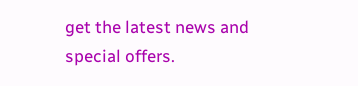get the latest news and special offers.